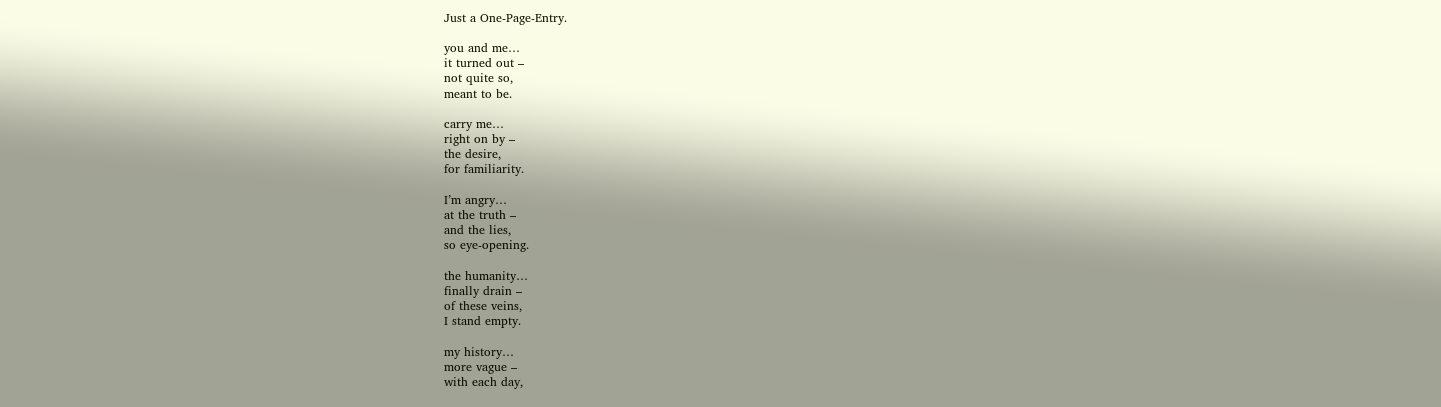Just a One-Page-Entry.

you and me…
it turned out –
not quite so,
meant to be.

carry me…
right on by –
the desire,
for familiarity.

I’m angry…
at the truth –
and the lies,
so eye-opening.

the humanity…
finally drain –
of these veins,
I stand empty.

my history…
more vague –
with each day,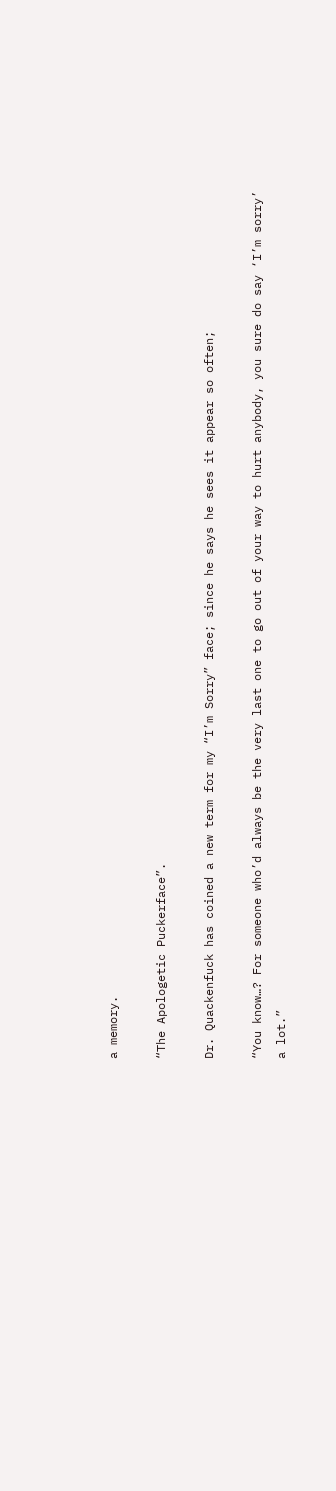a memory.

“The Apologetic Puckerface”.

Dr. Quackenfuck has coined a new term for my “I’m Sorry” face; since he says he sees it appear so often;

“You know…? For someone who’d always be the very last one to go out of your way to hurt anybody, you sure do say ‘I’m sorry’ a lot.”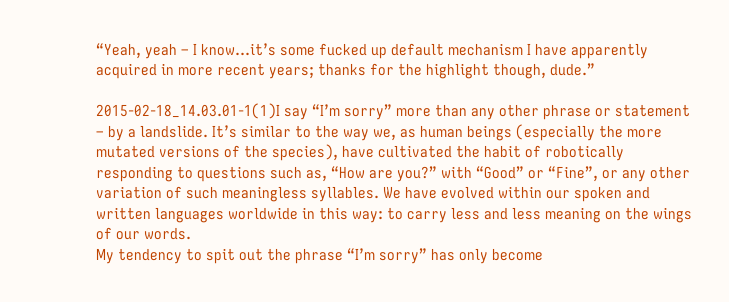“Yeah, yeah – I know…it’s some fucked up default mechanism I have apparently acquired in more recent years; thanks for the highlight though, dude.”

2015-02-18_14.03.01-1(1)I say “I’m sorry” more than any other phrase or statement – by a landslide. It’s similar to the way we, as human beings (especially the more mutated versions of the species), have cultivated the habit of robotically responding to questions such as, “How are you?” with “Good” or “Fine”, or any other variation of such meaningless syllables. We have evolved within our spoken and written languages worldwide in this way: to carry less and less meaning on the wings of our words.
My tendency to spit out the phrase “I’m sorry” has only become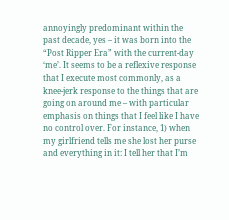annoyingly predominant within the past decade, yes – it was born into the “Post Ripper Era” with the current-day ‘me’. It seems to be a reflexive response that I execute most commonly, as a knee-jerk response to the things that are going on around me – with particular emphasis on things that I feel like I have no control over. For instance, 1) when my girlfriend tells me she lost her purse and everything in it: I tell her that I’m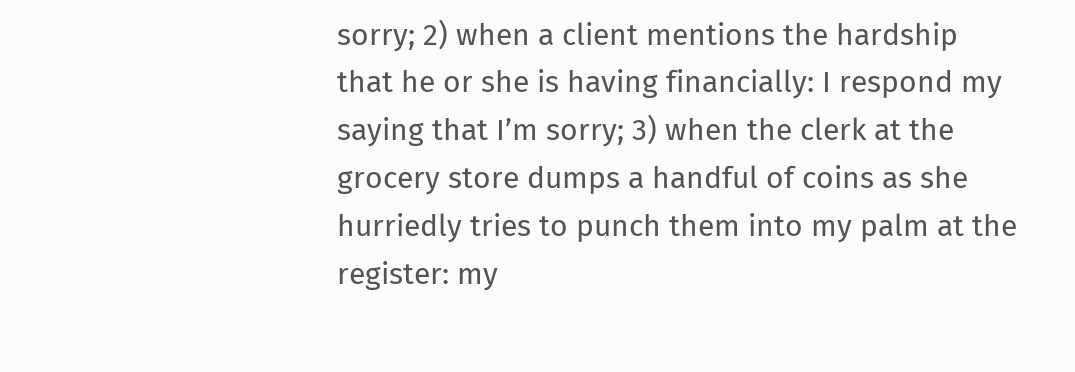sorry; 2) when a client mentions the hardship that he or she is having financially: I respond my saying that I’m sorry; 3) when the clerk at the grocery store dumps a handful of coins as she hurriedly tries to punch them into my palm at the register: my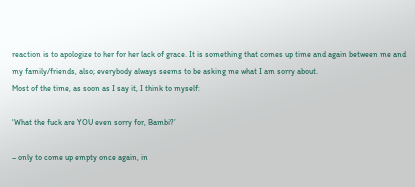reaction is to apologize to her for her lack of grace. It is something that comes up time and again between me and my family/friends, also; everybody always seems to be asking me what I am sorry about.
Most of the time, as soon as I say it, I think to myself:

‘What the fuck are YOU even sorry for, Bambi?’

– only to come up empty once again, in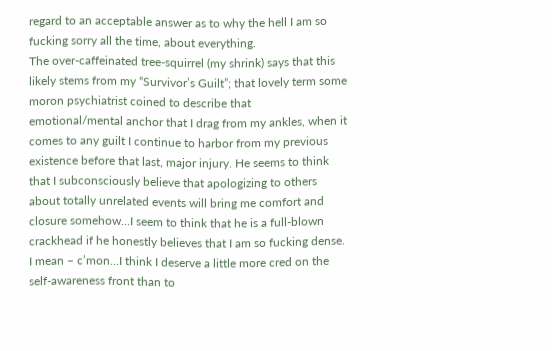regard to an acceptable answer as to why the hell I am so fucking sorry all the time, about everything.
The over-caffeinated tree-squirrel (my shrink) says that this likely stems from my “Survivor’s Guilt”; that lovely term some moron psychiatrist coined to describe that emotional/mental anchor that I drag from my ankles, when it comes to any guilt I continue to harbor from my previous existence before that last, major injury. He seems to think that I subconsciously believe that apologizing to others about totally unrelated events will bring me comfort and closure somehow…I seem to think that he is a full-blown crackhead if he honestly believes that I am so fucking dense. I mean – c’mon…I think I deserve a little more cred on the self-awareness front than to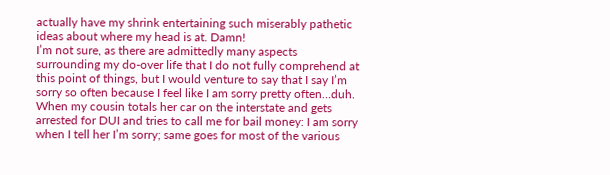actually have my shrink entertaining such miserably pathetic ideas about where my head is at. Damn!
I’m not sure, as there are admittedly many aspects surrounding my do-over life that I do not fully comprehend at this point of things, but I would venture to say that I say I’m sorry so often because I feel like I am sorry pretty often…duh. When my cousin totals her car on the interstate and gets arrested for DUI and tries to call me for bail money: I am sorry when I tell her I’m sorry; same goes for most of the various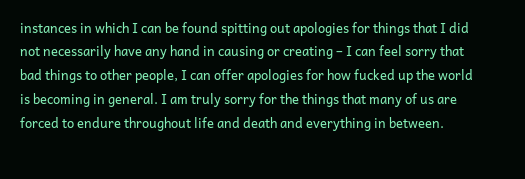instances in which I can be found spitting out apologies for things that I did not necessarily have any hand in causing or creating – I can feel sorry that bad things to other people, I can offer apologies for how fucked up the world is becoming in general. I am truly sorry for the things that many of us are forced to endure throughout life and death and everything in between.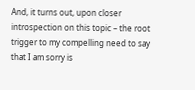And, it turns out, upon closer introspection on this topic – the root trigger to my compelling need to say that I am sorry is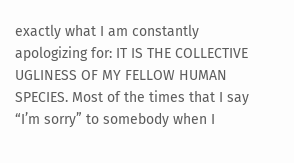exactly what I am constantly apologizing for: IT IS THE COLLECTIVE UGLINESS OF MY FELLOW HUMAN SPECIES. Most of the times that I say “I’m sorry” to somebody when I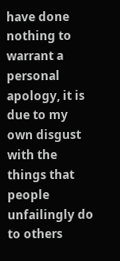have done nothing to warrant a personal apology, it is due to my own disgust with the things that people unfailingly do to others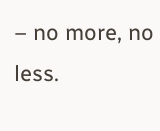– no more, no less.